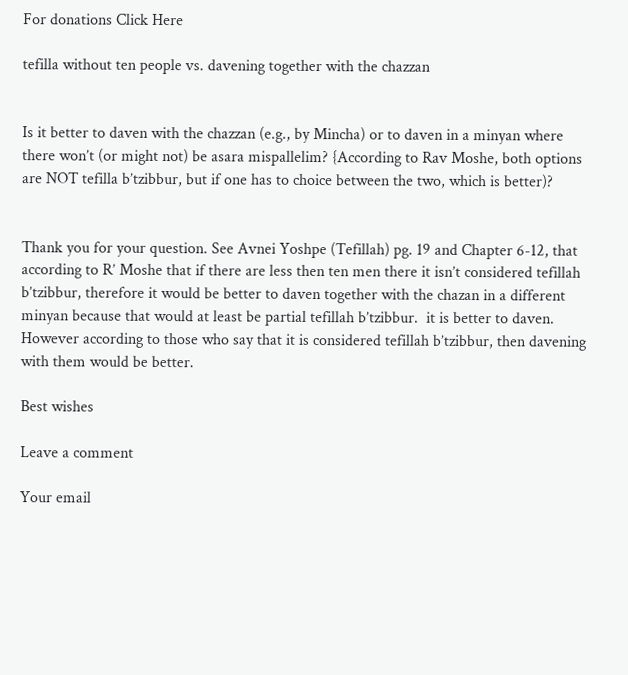For donations Click Here

tefilla without ten people vs. davening together with the chazzan


Is it better to daven with the chazzan (e.g., by Mincha) or to daven in a minyan where there won’t (or might not) be asara mispallelim? {According to Rav Moshe, both options are NOT tefilla b’tzibbur, but if one has to choice between the two, which is better)?


Thank you for your question. See Avnei Yoshpe (Tefillah) pg. 19 and Chapter 6-12, that according to R’ Moshe that if there are less then ten men there it isn’t considered tefillah b’tzibbur, therefore it would be better to daven together with the chazan in a different minyan because that would at least be partial tefillah b’tzibbur.  it is better to daven. However according to those who say that it is considered tefillah b’tzibbur, then davening with them would be better.

Best wishes

Leave a comment

Your email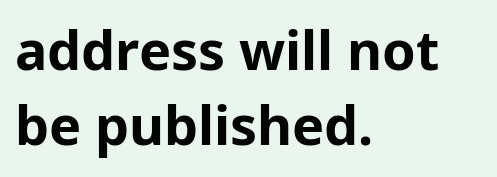address will not be published.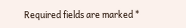Required fields are marked *